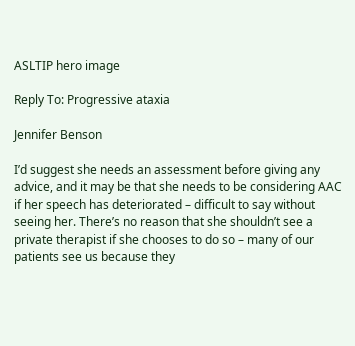ASLTIP hero image

Reply To: Progressive ataxia

Jennifer Benson

I’d suggest she needs an assessment before giving any advice, and it may be that she needs to be considering AAC if her speech has deteriorated – difficult to say without seeing her. There’s no reason that she shouldn’t see a private therapist if she chooses to do so – many of our patients see us because they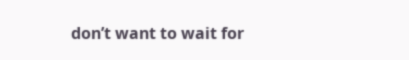don’t want to wait for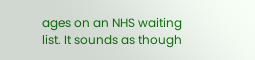ages on an NHS waiting list. It sounds as though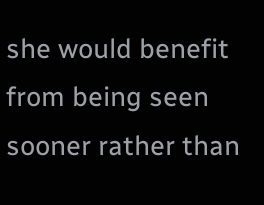she would benefit from being seen sooner rather than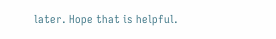later. Hope that is helpful.